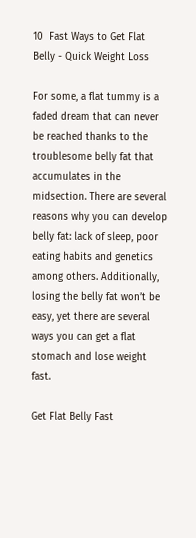10  Fast Ways to Get Flat Belly - Quick Weight Loss

For some, a flat tummy is a faded dream that can never be reached thanks to the troublesome belly fat that accumulates in the midsection. There are several reasons why you can develop belly fat: lack of sleep, poor eating habits and genetics among others. Additionally, losing the belly fat won’t be easy, yet there are several ways you can get a flat stomach and lose weight fast.

Get Flat Belly Fast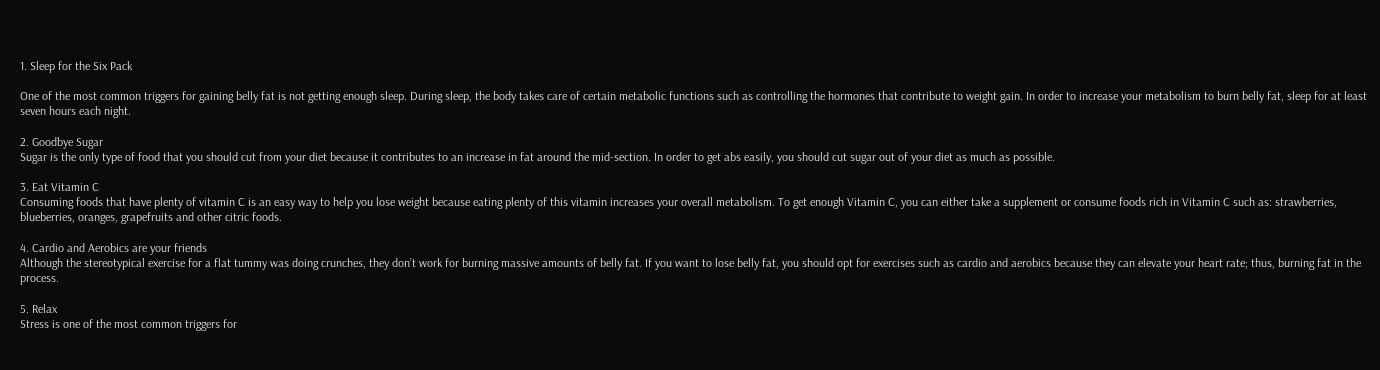1. Sleep for the Six Pack

One of the most common triggers for gaining belly fat is not getting enough sleep. During sleep, the body takes care of certain metabolic functions such as controlling the hormones that contribute to weight gain. In order to increase your metabolism to burn belly fat, sleep for at least seven hours each night.

2. Goodbye Sugar
Sugar is the only type of food that you should cut from your diet because it contributes to an increase in fat around the mid-section. In order to get abs easily, you should cut sugar out of your diet as much as possible.

3. Eat Vitamin C
Consuming foods that have plenty of vitamin C is an easy way to help you lose weight because eating plenty of this vitamin increases your overall metabolism. To get enough Vitamin C, you can either take a supplement or consume foods rich in Vitamin C such as: strawberries, blueberries, oranges, grapefruits and other citric foods.

4. Cardio and Aerobics are your friends
Although the stereotypical exercise for a flat tummy was doing crunches, they don’t work for burning massive amounts of belly fat. If you want to lose belly fat, you should opt for exercises such as cardio and aerobics because they can elevate your heart rate; thus, burning fat in the process.

5. Relax
Stress is one of the most common triggers for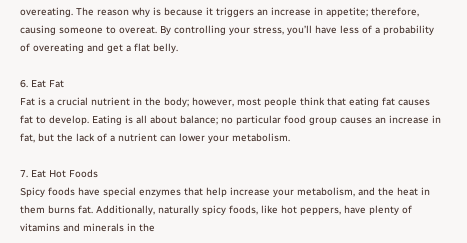overeating. The reason why is because it triggers an increase in appetite; therefore, causing someone to overeat. By controlling your stress, you’ll have less of a probability of overeating and get a flat belly.

6. Eat Fat
Fat is a crucial nutrient in the body; however, most people think that eating fat causes fat to develop. Eating is all about balance; no particular food group causes an increase in fat, but the lack of a nutrient can lower your metabolism.

7. Eat Hot Foods
Spicy foods have special enzymes that help increase your metabolism, and the heat in them burns fat. Additionally, naturally spicy foods, like hot peppers, have plenty of vitamins and minerals in the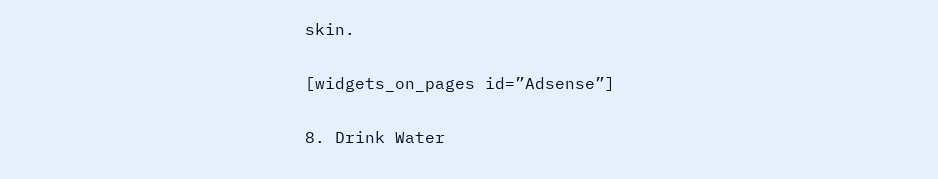skin.

[widgets_on_pages id=”Adsense”]

8. Drink Water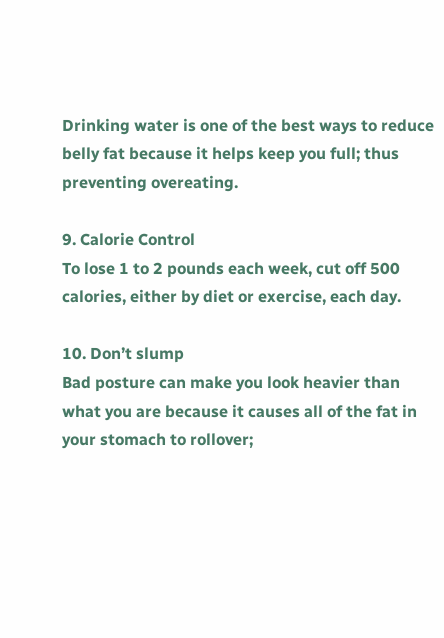Drinking water is one of the best ways to reduce belly fat because it helps keep you full; thus preventing overeating.

9. Calorie Control
To lose 1 to 2 pounds each week, cut off 500 calories, either by diet or exercise, each day.

10. Don’t slump
Bad posture can make you look heavier than what you are because it causes all of the fat in your stomach to rollover;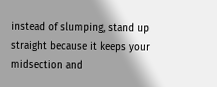instead of slumping, stand up straight because it keeps your midsection and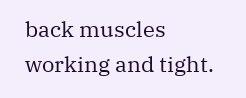back muscles working and tight.